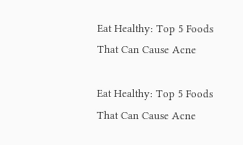Eat Healthy: Top 5 Foods That Can Cause Acne

Eat Healthy: Top 5 Foods That Can Cause Acne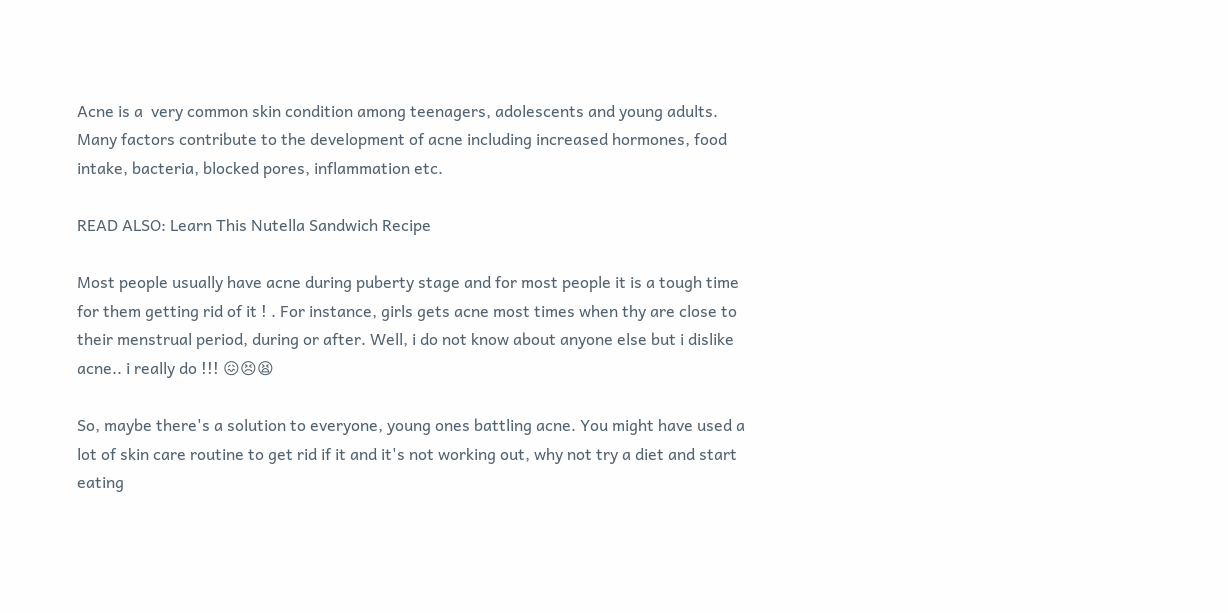Acne is a  very common skin condition among teenagers, adolescents and young adults. Many factors contribute to the development of acne including increased hormones, food intake, bacteria, blocked pores, inflammation etc.

READ ALSO: Learn This Nutella Sandwich Recipe

Most people usually have acne during puberty stage and for most people it is a tough time for them getting rid of it ! . For instance, girls gets acne most times when thy are close to their menstrual period, during or after. Well, i do not know about anyone else but i dislike acne.. i really do !!! 😖😣😫

So, maybe there's a solution to everyone, young ones battling acne. You might have used a lot of skin care routine to get rid if it and it's not working out, why not try a diet and start eating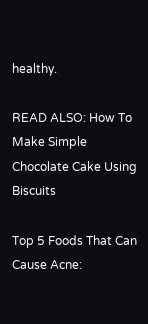healthy.

READ ALSO: How To Make Simple Chocolate Cake Using Biscuits

Top 5 Foods That Can Cause Acne: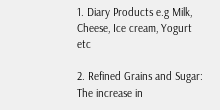1. Diary Products e.g Milk, Cheese, Ice cream, Yogurt etc

2. Refined Grains and Sugar: The increase in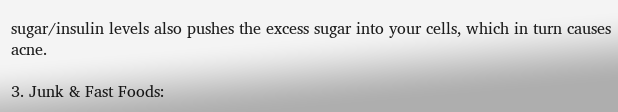sugar/insulin levels also pushes the excess sugar into your cells, which in turn causes acne.

3. Junk & Fast Foods: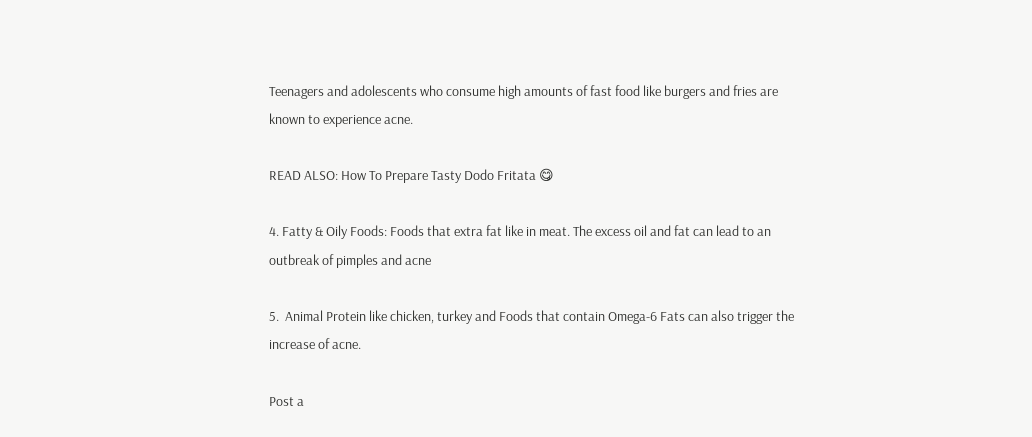Teenagers and adolescents who consume high amounts of fast food like burgers and fries are known to experience acne.

READ ALSO: How To Prepare Tasty Dodo Fritata 😋

4. Fatty & Oily Foods: Foods that extra fat like in meat. The excess oil and fat can lead to an outbreak of pimples and acne

5.  Animal Protein like chicken, turkey and Foods that contain Omega-6 Fats can also trigger the increase of acne.

Post a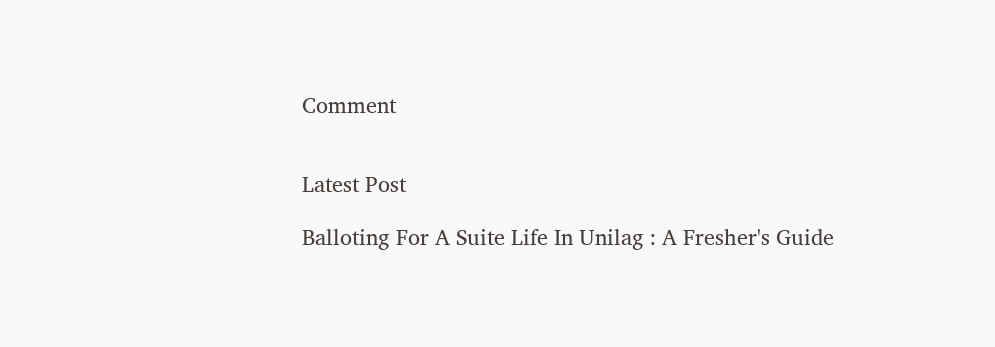Comment


Latest Post

Balloting For A Suite Life In Unilag : A Fresher's Guide